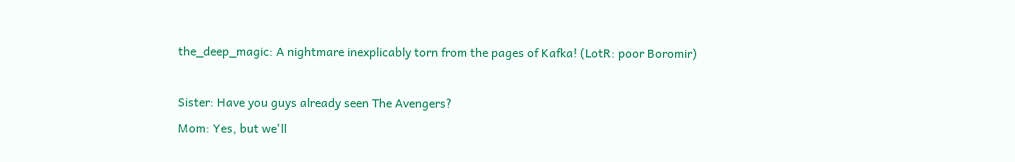the_deep_magic: A nightmare inexplicably torn from the pages of Kafka! (LotR: poor Boromir)

Sister: Have you guys already seen The Avengers?
Mom: Yes, but we'll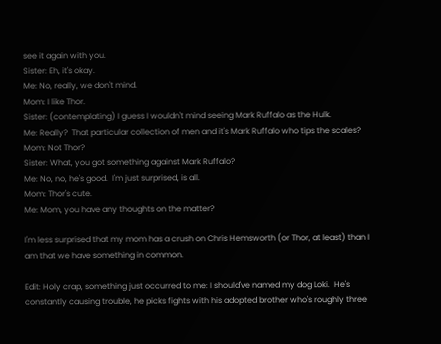see it again with you.
Sister: Eh, it's okay.
Me: No, really, we don't mind.
Mom: I like Thor.
Sister: (contemplating) I guess I wouldn't mind seeing Mark Ruffalo as the Hulk.
Me: Really?  That particular collection of men and it's Mark Ruffalo who tips the scales?
Mom: Not Thor?
Sister: What, you got something against Mark Ruffalo?
Me: No, no, he's good.  I'm just surprised, is all.
Mom: Thor's cute.
Me: Mom, you have any thoughts on the matter?

I'm less surprised that my mom has a crush on Chris Hemsworth (or Thor, at least) than I am that we have something in common.

Edit: Holy crap, something just occurred to me: I should've named my dog Loki.  He's constantly causing trouble, he picks fights with his adopted brother who's roughly three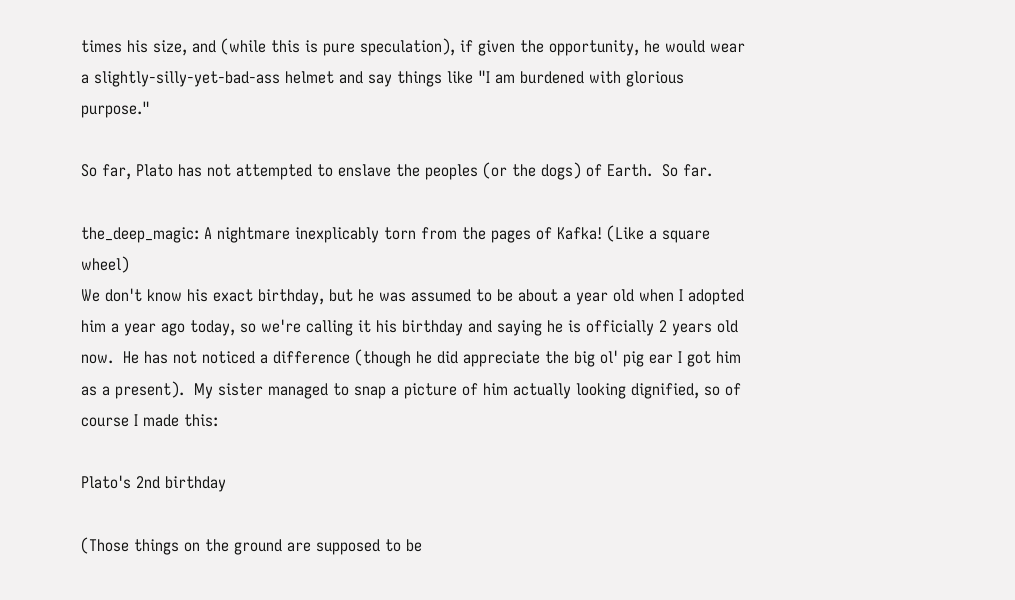times his size, and (while this is pure speculation), if given the opportunity, he would wear a slightly-silly-yet-bad-ass helmet and say things like "I am burdened with glorious purpose."

So far, Plato has not attempted to enslave the peoples (or the dogs) of Earth.  So far.

the_deep_magic: A nightmare inexplicably torn from the pages of Kafka! (Like a square wheel)
We don't know his exact birthday, but he was assumed to be about a year old when I adopted him a year ago today, so we're calling it his birthday and saying he is officially 2 years old now.  He has not noticed a difference (though he did appreciate the big ol' pig ear I got him as a present).  My sister managed to snap a picture of him actually looking dignified, so of course I made this:

Plato's 2nd birthday

(Those things on the ground are supposed to be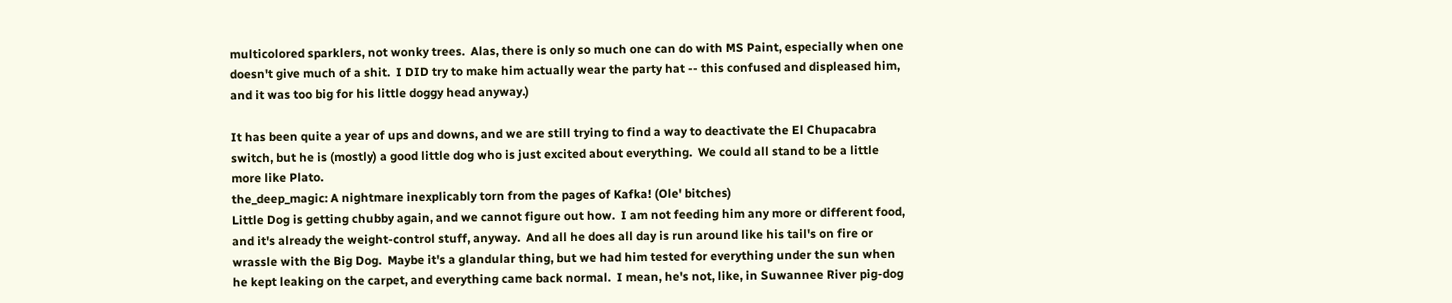multicolored sparklers, not wonky trees.  Alas, there is only so much one can do with MS Paint, especially when one doesn't give much of a shit.  I DID try to make him actually wear the party hat -- this confused and displeased him, and it was too big for his little doggy head anyway.)

It has been quite a year of ups and downs, and we are still trying to find a way to deactivate the El Chupacabra switch, but he is (mostly) a good little dog who is just excited about everything.  We could all stand to be a little more like Plato.
the_deep_magic: A nightmare inexplicably torn from the pages of Kafka! (Ole' bitches)
Little Dog is getting chubby again, and we cannot figure out how.  I am not feeding him any more or different food, and it's already the weight-control stuff, anyway.  And all he does all day is run around like his tail's on fire or wrassle with the Big Dog.  Maybe it's a glandular thing, but we had him tested for everything under the sun when he kept leaking on the carpet, and everything came back normal.  I mean, he's not, like, in Suwannee River pig-dog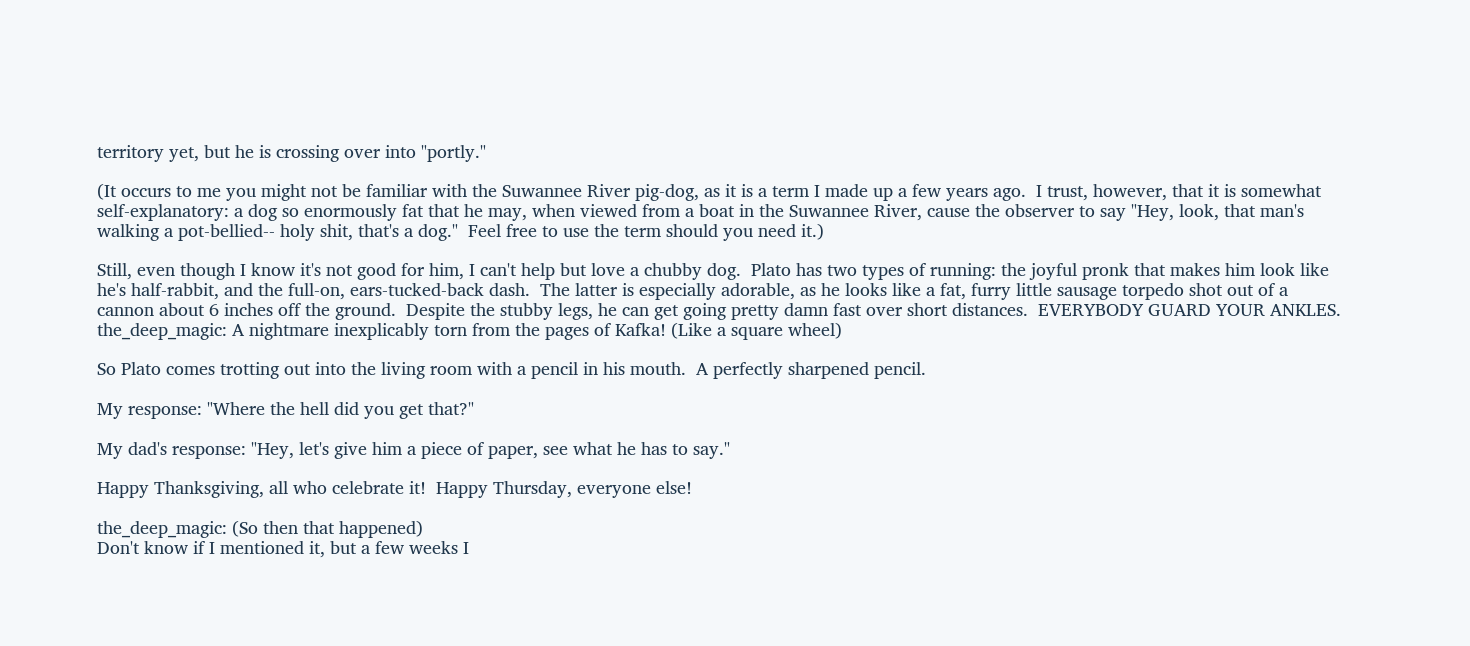territory yet, but he is crossing over into "portly."

(It occurs to me you might not be familiar with the Suwannee River pig-dog, as it is a term I made up a few years ago.  I trust, however, that it is somewhat self-explanatory: a dog so enormously fat that he may, when viewed from a boat in the Suwannee River, cause the observer to say "Hey, look, that man's walking a pot-bellied-- holy shit, that's a dog."  Feel free to use the term should you need it.)

Still, even though I know it's not good for him, I can't help but love a chubby dog.  Plato has two types of running: the joyful pronk that makes him look like he's half-rabbit, and the full-on, ears-tucked-back dash.  The latter is especially adorable, as he looks like a fat, furry little sausage torpedo shot out of a cannon about 6 inches off the ground.  Despite the stubby legs, he can get going pretty damn fast over short distances.  EVERYBODY GUARD YOUR ANKLES.
the_deep_magic: A nightmare inexplicably torn from the pages of Kafka! (Like a square wheel)

So Plato comes trotting out into the living room with a pencil in his mouth.  A perfectly sharpened pencil.

My response: "Where the hell did you get that?"

My dad's response: "Hey, let's give him a piece of paper, see what he has to say."

Happy Thanksgiving, all who celebrate it!  Happy Thursday, everyone else!

the_deep_magic: (So then that happened)
Don't know if I mentioned it, but a few weeks I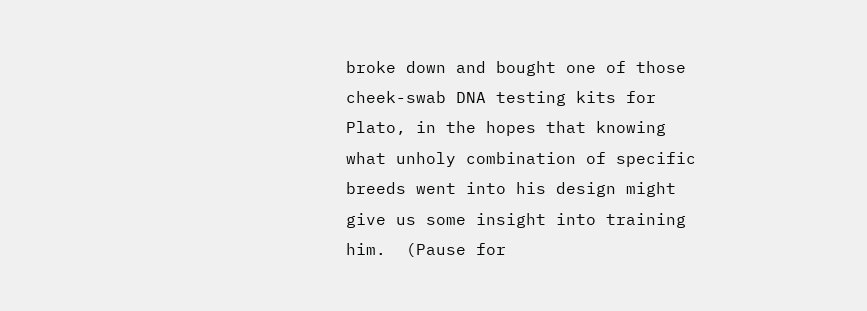broke down and bought one of those cheek-swab DNA testing kits for Plato, in the hopes that knowing what unholy combination of specific breeds went into his design might give us some insight into training him.  (Pause for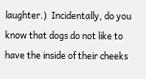laughter.)  Incidentally, do you know that dogs do not like to have the inside of their cheeks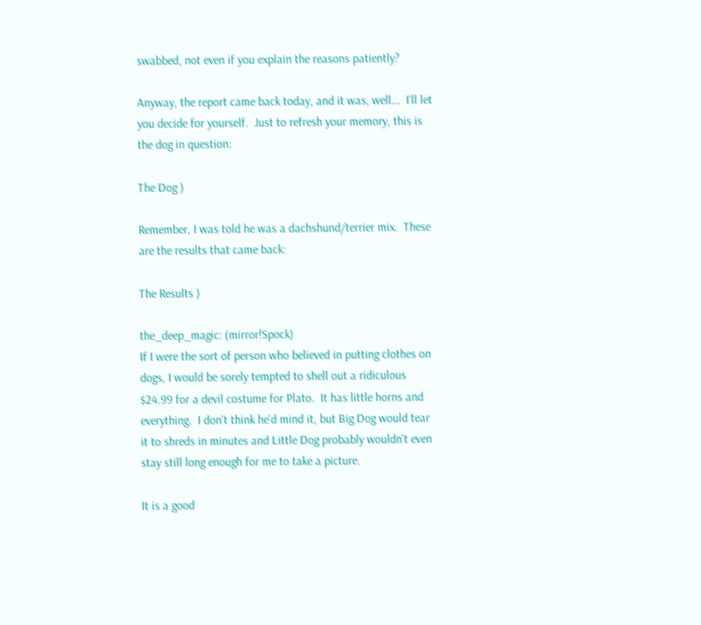swabbed, not even if you explain the reasons patiently?

Anyway, the report came back today, and it was, well...  I'll let you decide for yourself.  Just to refresh your memory, this is the dog in question:

The Dog )

Remember, I was told he was a dachshund/terrier mix.  These are the results that came back:

The Results )

the_deep_magic: (mirror!Spock)
If I were the sort of person who believed in putting clothes on dogs, I would be sorely tempted to shell out a ridiculous $24.99 for a devil costume for Plato.  It has little horns and everything.  I don't think he'd mind it, but Big Dog would tear it to shreds in minutes and Little Dog probably wouldn't even stay still long enough for me to take a picture.

It is a good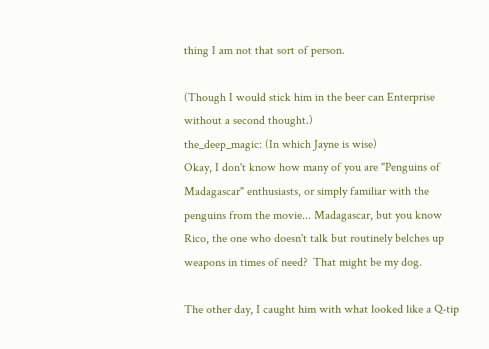thing I am not that sort of person.

(Though I would stick him in the beer can Enterprise without a second thought.)
the_deep_magic: (In which Jayne is wise)
Okay, I don't know how many of you are "Penguins of Madagascar" enthusiasts, or simply familiar with the penguins from the movie... Madagascar, but you know Rico, the one who doesn't talk but routinely belches up weapons in times of need?  That might be my dog.

The other day, I caught him with what looked like a Q-tip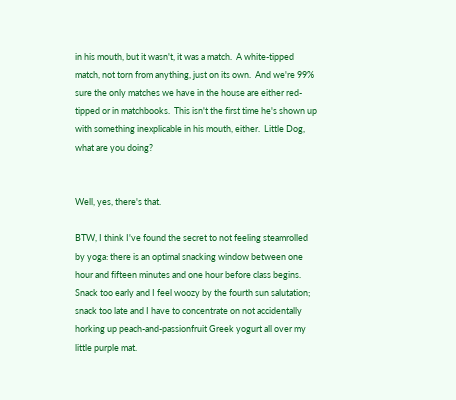in his mouth, but it wasn't, it was a match.  A white-tipped match, not torn from anything, just on its own.  And we're 99% sure the only matches we have in the house are either red-tipped or in matchbooks.  This isn't the first time he's shown up with something inexplicable in his mouth, either.  Little Dog, what are you doing?


Well, yes, there's that.

BTW, I think I've found the secret to not feeling steamrolled by yoga: there is an optimal snacking window between one hour and fifteen minutes and one hour before class begins.  Snack too early and I feel woozy by the fourth sun salutation; snack too late and I have to concentrate on not accidentally horking up peach-and-passionfruit Greek yogurt all over my little purple mat.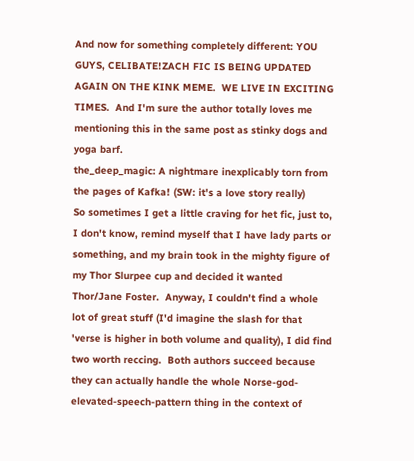And now for something completely different: YOU GUYS, CELIBATE!ZACH FIC IS BEING UPDATED AGAIN ON THE KINK MEME.  WE LIVE IN EXCITING TIMES.  And I'm sure the author totally loves me mentioning this in the same post as stinky dogs and yoga barf.
the_deep_magic: A nightmare inexplicably torn from the pages of Kafka! (SW: it's a love story really)
So sometimes I get a little craving for het fic, just to, I don't know, remind myself that I have lady parts or something, and my brain took in the mighty figure of my Thor Slurpee cup and decided it wanted Thor/Jane Foster.  Anyway, I couldn't find a whole lot of great stuff (I'd imagine the slash for that 'verse is higher in both volume and quality), I did find two worth reccing.  Both authors succeed because they can actually handle the whole Norse-god-elevated-speech-pattern thing in the context of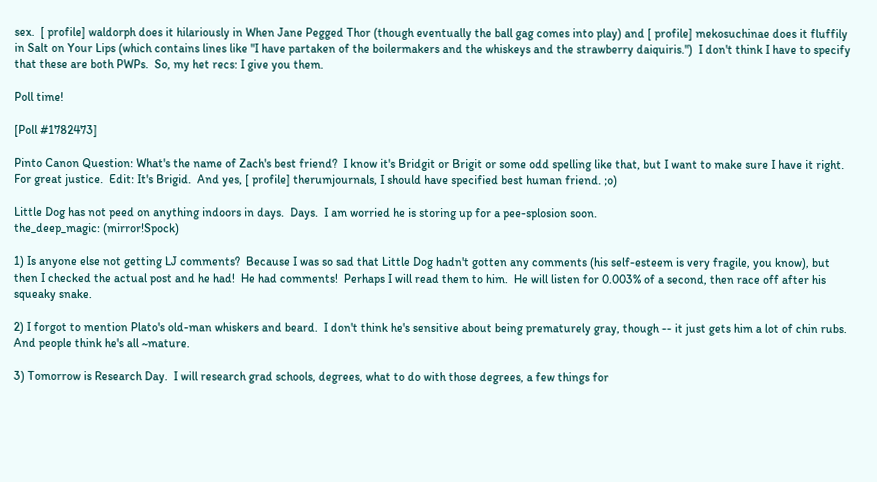sex.  [ profile] waldorph does it hilariously in When Jane Pegged Thor (though eventually the ball gag comes into play) and [ profile] mekosuchinae does it fluffily in Salt on Your Lips (which contains lines like "I have partaken of the boilermakers and the whiskeys and the strawberry daiquiris.")  I don't think I have to specify that these are both PWPs.  So, my het recs: I give you them.

Poll time!

[Poll #1782473]

Pinto Canon Question: What's the name of Zach's best friend?  I know it's Bridgit or Brigit or some odd spelling like that, but I want to make sure I have it right.  For great justice.  Edit: It's Brigid.  And yes, [ profile] therumjournals, I should have specified best human friend. ;o)

Little Dog has not peed on anything indoors in days.  Days.  I am worried he is storing up for a pee-splosion soon.
the_deep_magic: (mirror!Spock)

1) Is anyone else not getting LJ comments?  Because I was so sad that Little Dog hadn't gotten any comments (his self-esteem is very fragile, you know), but then I checked the actual post and he had!  He had comments!  Perhaps I will read them to him.  He will listen for 0.003% of a second, then race off after his squeaky snake.

2) I forgot to mention Plato's old-man whiskers and beard.  I don't think he's sensitive about being prematurely gray, though -- it just gets him a lot of chin rubs.  And people think he's all ~mature.

3) Tomorrow is Research Day.  I will research grad schools, degrees, what to do with those degrees, a few things for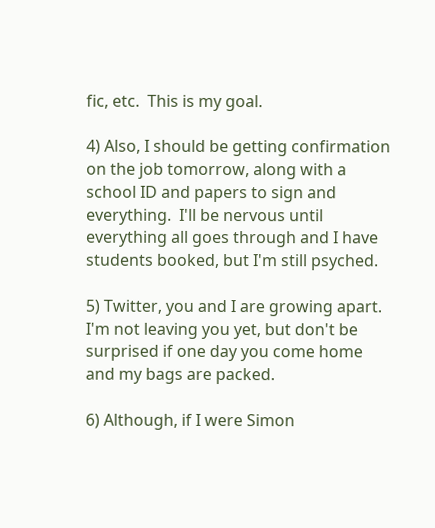fic, etc.  This is my goal.

4) Also, I should be getting confirmation on the job tomorrow, along with a school ID and papers to sign and everything.  I'll be nervous until everything all goes through and I have students booked, but I'm still psyched.

5) Twitter, you and I are growing apart.  I'm not leaving you yet, but don't be surprised if one day you come home and my bags are packed.

6) Although, if I were Simon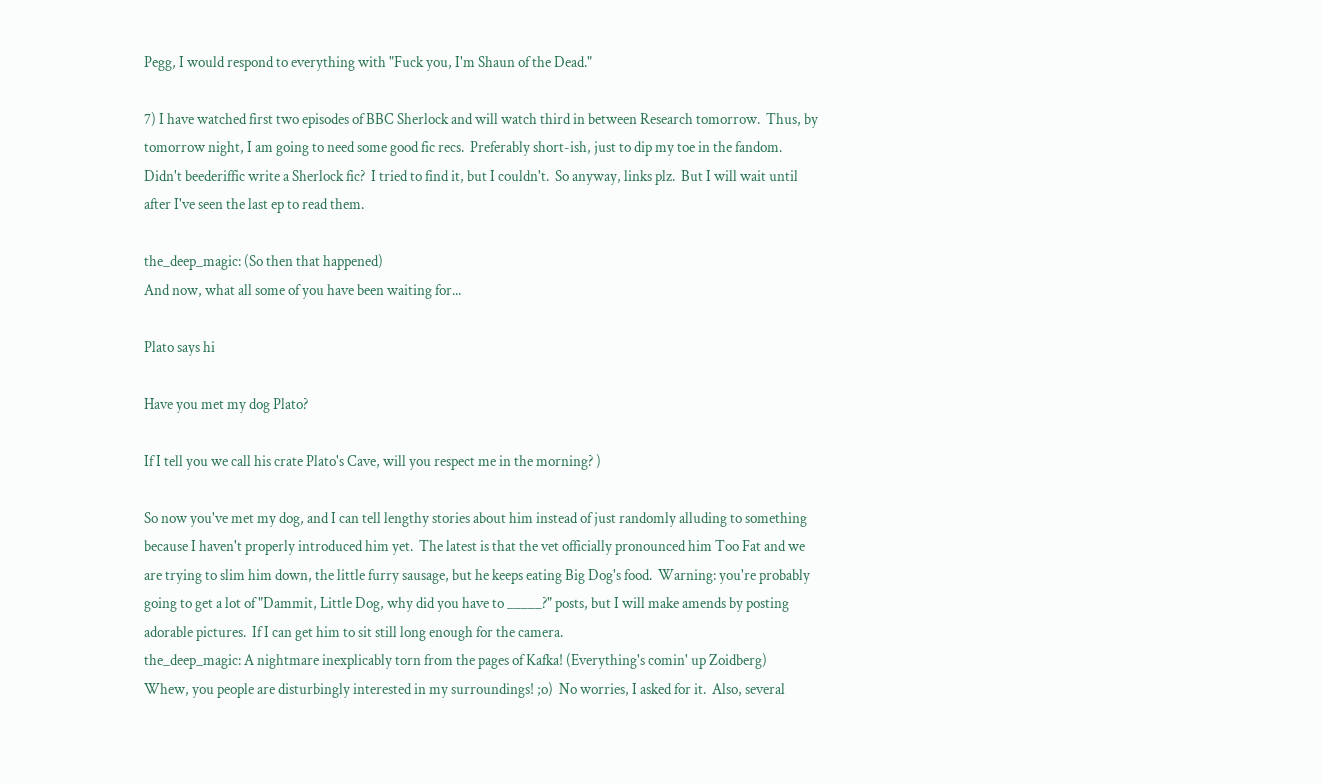Pegg, I would respond to everything with "Fuck you, I'm Shaun of the Dead."

7) I have watched first two episodes of BBC Sherlock and will watch third in between Research tomorrow.  Thus, by tomorrow night, I am going to need some good fic recs.  Preferably short-ish, just to dip my toe in the fandom.  Didn't beederiffic write a Sherlock fic?  I tried to find it, but I couldn't.  So anyway, links plz.  But I will wait until after I've seen the last ep to read them.

the_deep_magic: (So then that happened)
And now, what all some of you have been waiting for...

Plato says hi

Have you met my dog Plato?

If I tell you we call his crate Plato's Cave, will you respect me in the morning? )

So now you've met my dog, and I can tell lengthy stories about him instead of just randomly alluding to something because I haven't properly introduced him yet.  The latest is that the vet officially pronounced him Too Fat and we are trying to slim him down, the little furry sausage, but he keeps eating Big Dog's food.  Warning: you're probably going to get a lot of "Dammit, Little Dog, why did you have to _____?" posts, but I will make amends by posting adorable pictures.  If I can get him to sit still long enough for the camera.
the_deep_magic: A nightmare inexplicably torn from the pages of Kafka! (Everything's comin' up Zoidberg)
Whew, you people are disturbingly interested in my surroundings! ;o)  No worries, I asked for it.  Also, several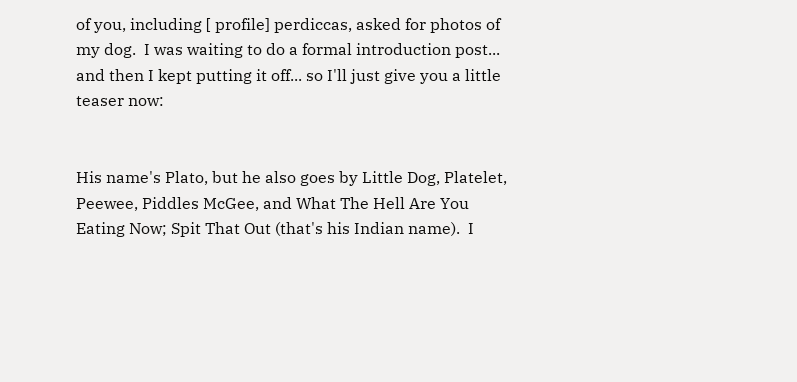of you, including [ profile] perdiccas, asked for photos of my dog.  I was waiting to do a formal introduction post... and then I kept putting it off... so I'll just give you a little teaser now:


His name's Plato, but he also goes by Little Dog, Platelet, Peewee, Piddles McGee, and What The Hell Are You Eating Now; Spit That Out (that's his Indian name).  I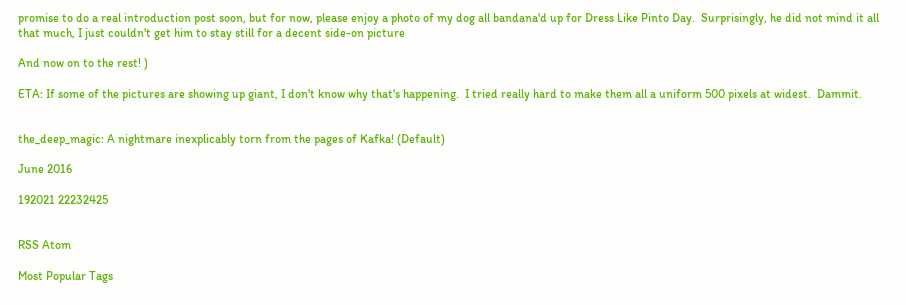promise to do a real introduction post soon, but for now, please enjoy a photo of my dog all bandana'd up for Dress Like Pinto Day.  Surprisingly, he did not mind it all that much, I just couldn't get him to stay still for a decent side-on picture

And now on to the rest! )

ETA: If some of the pictures are showing up giant, I don't know why that's happening.  I tried really hard to make them all a uniform 500 pixels at widest.  Dammit.


the_deep_magic: A nightmare inexplicably torn from the pages of Kafka! (Default)

June 2016

192021 22232425


RSS Atom

Most Popular Tags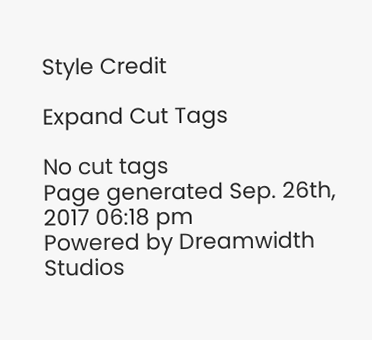Style Credit

Expand Cut Tags

No cut tags
Page generated Sep. 26th, 2017 06:18 pm
Powered by Dreamwidth Studios